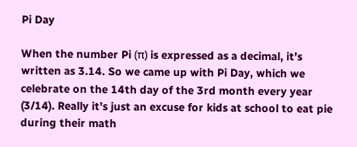Pi Day

When the number Pi (π) is expressed as a decimal, it’s written as 3.14. So we came up with Pi Day, which we celebrate on the 14th day of the 3rd month every year (3/14). Really it’s just an excuse for kids at school to eat pie during their math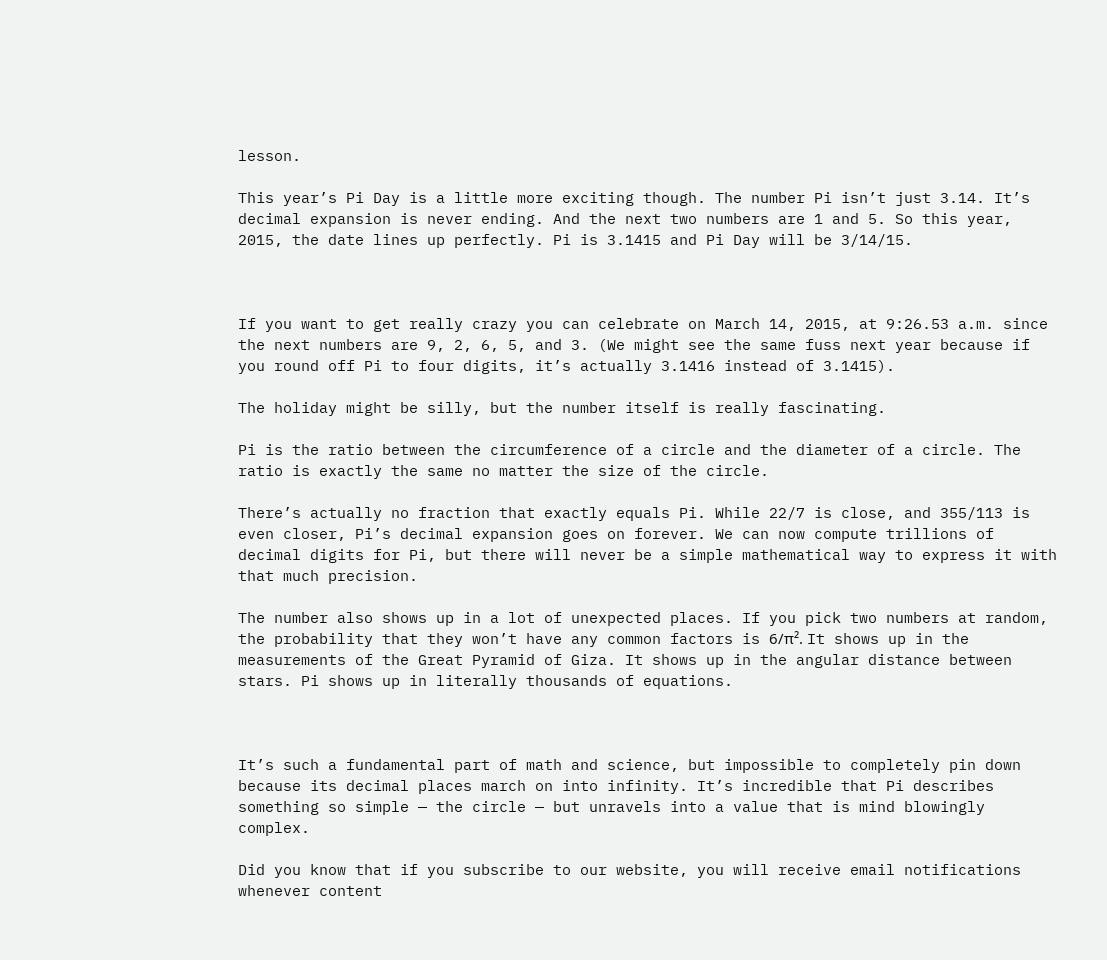lesson.

This year’s Pi Day is a little more exciting though. The number Pi isn’t just 3.14. It’s decimal expansion is never ending. And the next two numbers are 1 and 5. So this year, 2015, the date lines up perfectly. Pi is 3.1415 and Pi Day will be 3/14/15.



If you want to get really crazy you can celebrate on March 14, 2015, at 9:26.53 a.m. since the next numbers are 9, 2, 6, 5, and 3. (We might see the same fuss next year because if you round off Pi to four digits, it’s actually 3.1416 instead of 3.1415).

The holiday might be silly, but the number itself is really fascinating.

Pi is the ratio between the circumference of a circle and the diameter of a circle. The ratio is exactly the same no matter the size of the circle.

There’s actually no fraction that exactly equals Pi. While 22/7 is close, and 355/113 is even closer, Pi’s decimal expansion goes on forever. We can now compute trillions of decimal digits for Pi, but there will never be a simple mathematical way to express it with that much precision.

The number also shows up in a lot of unexpected places. If you pick two numbers at random, the probability that they won’t have any common factors is 6/π². It shows up in the measurements of the Great Pyramid of Giza. It shows up in the angular distance between stars. Pi shows up in literally thousands of equations.



It’s such a fundamental part of math and science, but impossible to completely pin down because its decimal places march on into infinity. It’s incredible that Pi describes something so simple — the circle — but unravels into a value that is mind blowingly complex.

Did you know that if you subscribe to our website, you will receive email notifications whenever content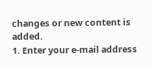changes or new content is added.
1. Enter your e-mail address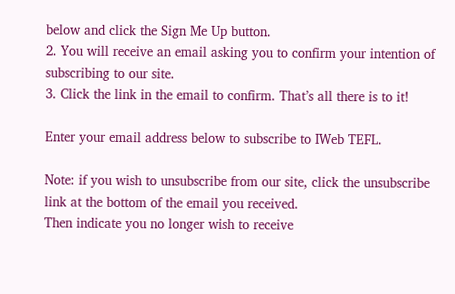below and click the Sign Me Up button.
2. You will receive an email asking you to confirm your intention of subscribing to our site.
3. Click the link in the email to confirm. That’s all there is to it!

Enter your email address below to subscribe to IWeb TEFL.

Note: if you wish to unsubscribe from our site, click the unsubscribe link at the bottom of the email you received.
Then indicate you no longer wish to receive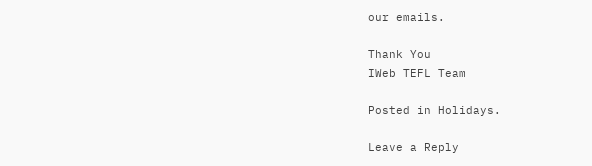our emails.

Thank You
IWeb TEFL Team

Posted in Holidays.

Leave a Reply